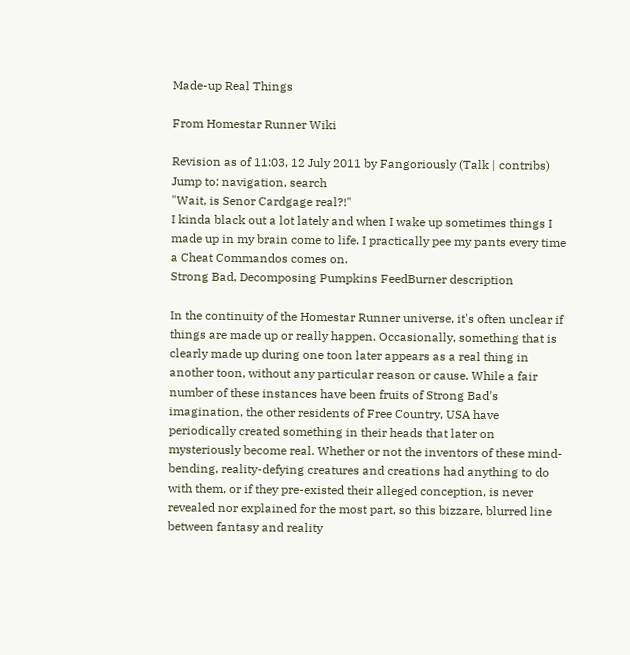Made-up Real Things

From Homestar Runner Wiki

Revision as of 11:03, 12 July 2011 by Fangoriously (Talk | contribs)
Jump to: navigation, search
"Wait, is Senor Cardgage real?!"
I kinda black out a lot lately and when I wake up sometimes things I made up in my brain come to life. I practically pee my pants every time a Cheat Commandos comes on.
Strong Bad, Decomposing Pumpkins FeedBurner description

In the continuity of the Homestar Runner universe, it's often unclear if things are made up or really happen. Occasionally, something that is clearly made up during one toon later appears as a real thing in another toon, without any particular reason or cause. While a fair number of these instances have been fruits of Strong Bad's imagination, the other residents of Free Country, USA have periodically created something in their heads that later on mysteriously become real. Whether or not the inventors of these mind-bending, reality-defying creatures and creations had anything to do with them, or if they pre-existed their alleged conception, is never revealed nor explained for the most part, so this bizzare, blurred line between fantasy and reality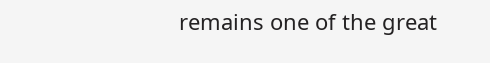remains one of the great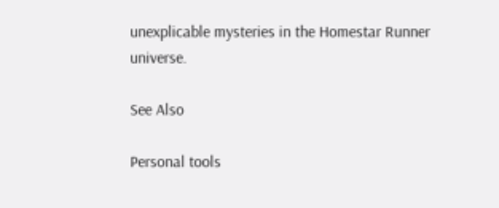unexplicable mysteries in the Homestar Runner universe.

See Also

Personal tools